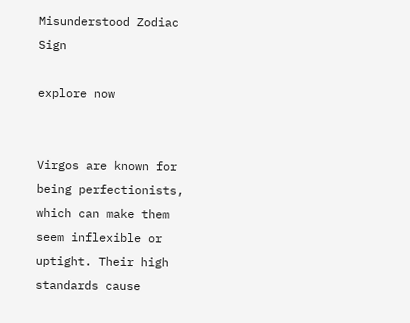Misunderstood Zodiac Sign

explore now


Virgos are known for being perfectionists, which can make them seem inflexible or uptight. Their high standards cause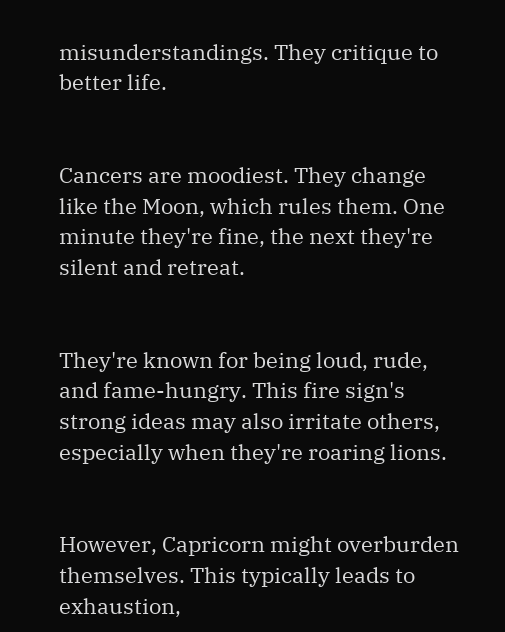misunderstandings. They critique to better life.


Cancers are moodiest. They change like the Moon, which rules them. One minute they're fine, the next they're silent and retreat.


They're known for being loud, rude, and fame-hungry. This fire sign's strong ideas may also irritate others, especially when they're roaring lions.


However, Capricorn might overburden themselves. This typically leads to exhaustion,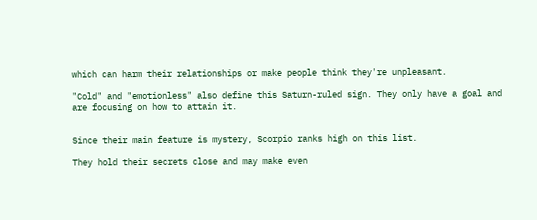which can harm their relationships or make people think they're unpleasant.

"Cold" and "emotionless" also define this Saturn-ruled sign. They only have a goal and are focusing on how to attain it.


Since their main feature is mystery, Scorpio ranks high on this list.

They hold their secrets close and may make even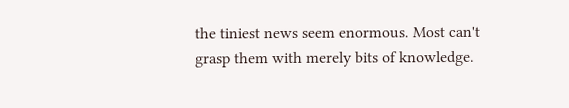the tiniest news seem enormous. Most can't grasp them with merely bits of knowledge.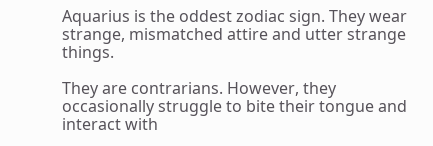Aquarius is the oddest zodiac sign. They wear strange, mismatched attire and utter strange things.

They are contrarians. However, they occasionally struggle to bite their tongue and interact with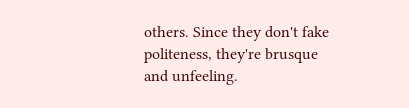others. Since they don't fake politeness, they're brusque and unfeeling.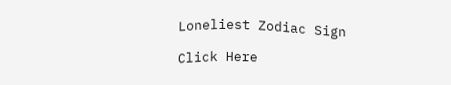Loneliest Zodiac Sign

Click Here